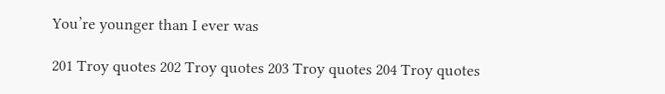You’re younger than I ever was

201 Troy quotes 202 Troy quotes 203 Troy quotes 204 Troy quotes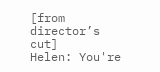[from director’s cut]
Helen: You're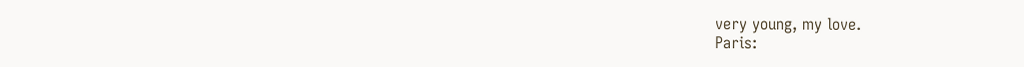very young, my love.
Paris: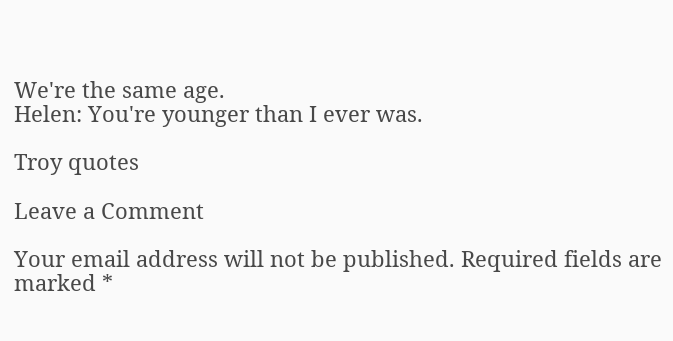We're the same age.
Helen: You're younger than I ever was.

Troy quotes

Leave a Comment

Your email address will not be published. Required fields are marked *